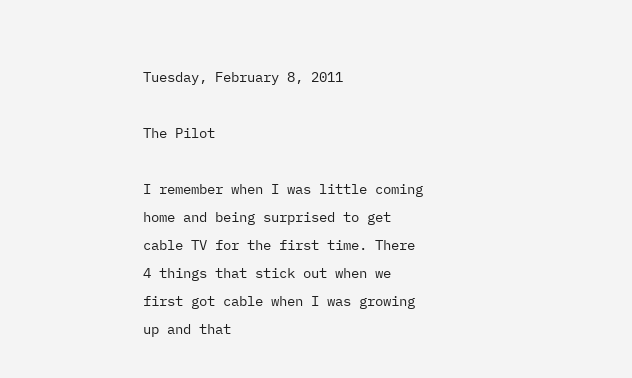Tuesday, February 8, 2011

The Pilot

I remember when I was little coming home and being surprised to get cable TV for the first time. There 4 things that stick out when we first got cable when I was growing up and that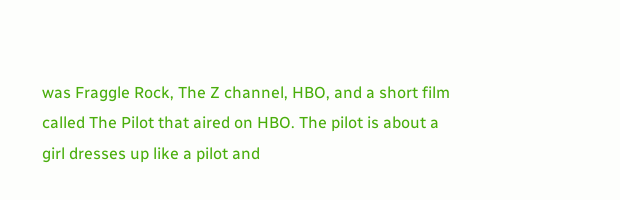was Fraggle Rock, The Z channel, HBO, and a short film called The Pilot that aired on HBO. The pilot is about a girl dresses up like a pilot and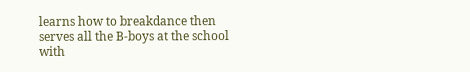learns how to breakdance then serves all the B-boys at the school with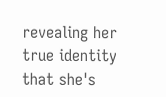revealing her true identity that she's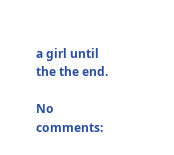a girl until the the end.

No comments: